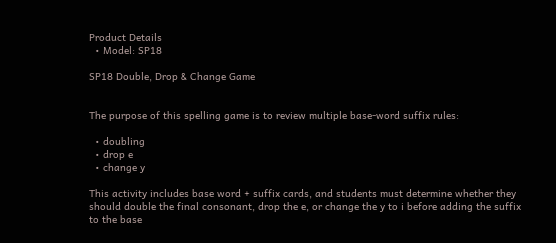Product Details
  • Model: SP18

SP18 Double, Drop & Change Game


The purpose of this spelling game is to review multiple base-word suffix rules:

  • doubling
  • drop e
  • change y

This activity includes base word + suffix cards, and students must determine whether they should double the final consonant, drop the e, or change the y to i before adding the suffix to the base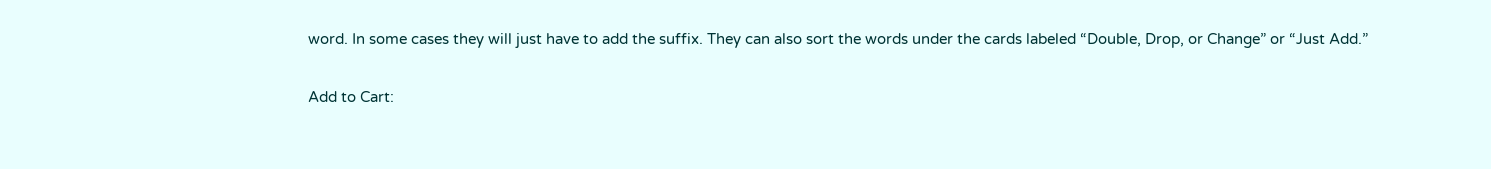word. In some cases they will just have to add the suffix. They can also sort the words under the cards labeled “Double, Drop, or Change” or “Just Add.”

Add to Cart: